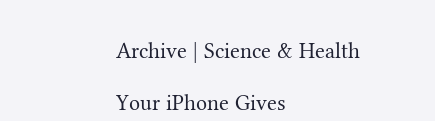Archive | Science & Health

Your iPhone Gives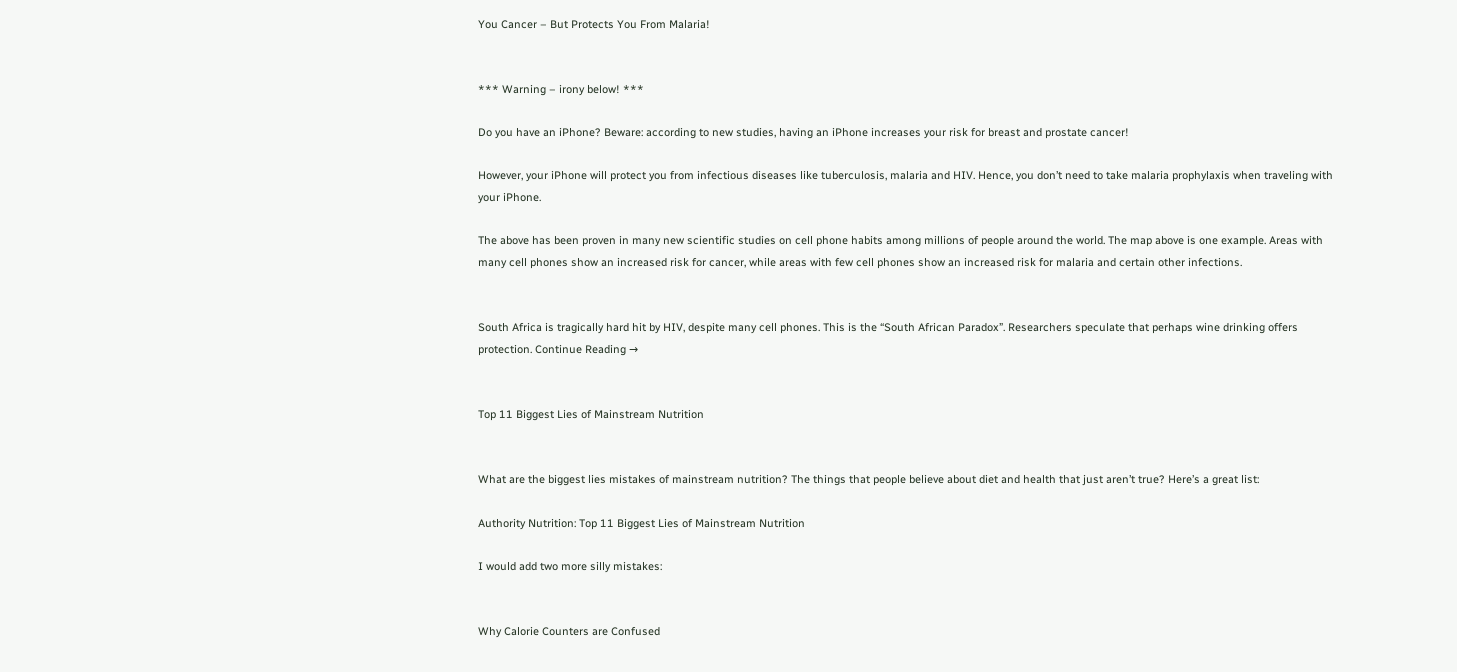You Cancer – But Protects You From Malaria!


*** Warning – irony below! ***

Do you have an iPhone? Beware: according to new studies, having an iPhone increases your risk for breast and prostate cancer!

However, your iPhone will protect you from infectious diseases like tuberculosis, malaria and HIV. Hence, you don’t need to take malaria prophylaxis when traveling with your iPhone.

The above has been proven in many new scientific studies on cell phone habits among millions of people around the world. The map above is one example. Areas with many cell phones show an increased risk for cancer, while areas with few cell phones show an increased risk for malaria and certain other infections.


South Africa is tragically hard hit by HIV, despite many cell phones. This is the “South African Paradox”. Researchers speculate that perhaps wine drinking offers protection. Continue Reading →


Top 11 Biggest Lies of Mainstream Nutrition


What are the biggest lies mistakes of mainstream nutrition? The things that people believe about diet and health that just aren’t true? Here’s a great list:

Authority Nutrition: Top 11 Biggest Lies of Mainstream Nutrition

I would add two more silly mistakes:


Why Calorie Counters are Confused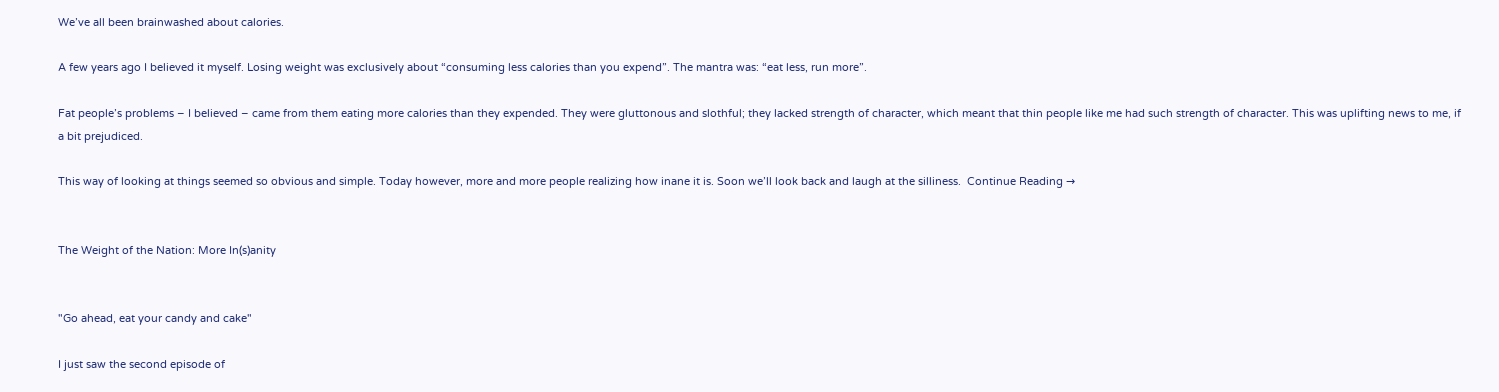We’ve all been brainwashed about calories.

A few years ago I believed it myself. Losing weight was exclusively about “consuming less calories than you expend”. The mantra was: “eat less, run more”.

Fat people’s problems – I believed – came from them eating more calories than they expended. They were gluttonous and slothful; they lacked strength of character, which meant that thin people like me had such strength of character. This was uplifting news to me, if a bit prejudiced.

This way of looking at things seemed so obvious and simple. Today however, more and more people realizing how inane it is. Soon we’ll look back and laugh at the silliness.  Continue Reading →


The Weight of the Nation: More In(s)anity


"Go ahead, eat your candy and cake"

I just saw the second episode of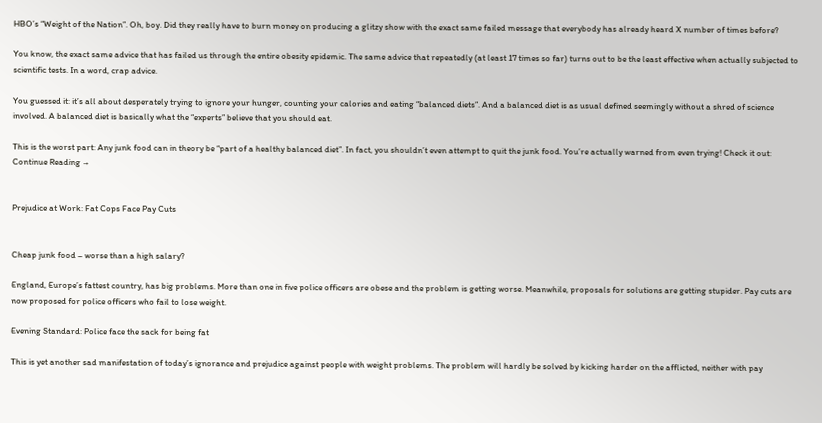HBO’s “Weight of the Nation”. Oh, boy. Did they really have to burn money on producing a glitzy show with the exact same failed message that everybody has already heard X number of times before?

You know, the exact same advice that has failed us through the entire obesity epidemic. The same advice that repeatedly (at least 17 times so far) turns out to be the least effective when actually subjected to scientific tests. In a word, crap advice.

You guessed it: it’s all about desperately trying to ignore your hunger, counting your calories and eating “balanced diets”. And a balanced diet is as usual defined seemingly without a shred of science involved. A balanced diet is basically what the “experts” believe that you should eat.

This is the worst part: Any junk food can in theory be “part of a healthy balanced diet”. In fact, you shouldn’t even attempt to quit the junk food. You’re actually warned from even trying! Check it out: Continue Reading →


Prejudice at Work: Fat Cops Face Pay Cuts


Cheap junk food – worse than a high salary?

England, Europe’s fattest country, has big problems. More than one in five police officers are obese and the problem is getting worse. Meanwhile, proposals for solutions are getting stupider. Pay cuts are now proposed for police officers who fail to lose weight.

Evening Standard: Police face the sack for being fat

This is yet another sad manifestation of today’s ignorance and prejudice against people with weight problems. The problem will hardly be solved by kicking harder on the afflicted, neither with pay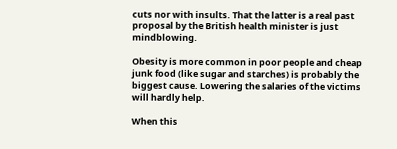cuts nor with insults. That the latter is a real past proposal by the British health minister is just mindblowing.

Obesity is more common in poor people and cheap junk food (like sugar and starches) is probably the biggest cause. Lowering the salaries of the victims will hardly help.

When this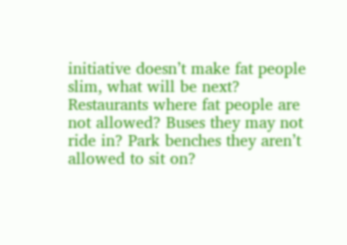initiative doesn’t make fat people slim, what will be next? Restaurants where fat people are not allowed? Buses they may not ride in? Park benches they aren’t allowed to sit on?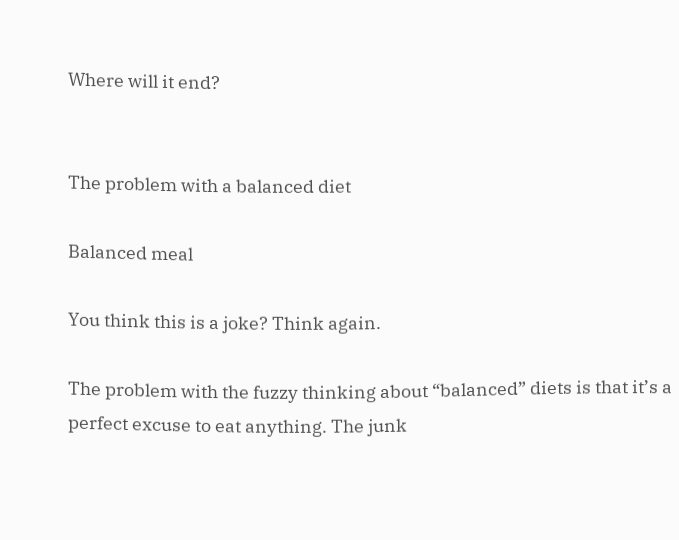Where will it end?


The problem with a balanced diet

Balanced meal

You think this is a joke? Think again.

The problem with the fuzzy thinking about “balanced” diets is that it’s a perfect excuse to eat anything. The junk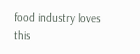food industry loves this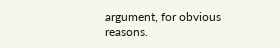argument, for obvious reasons.